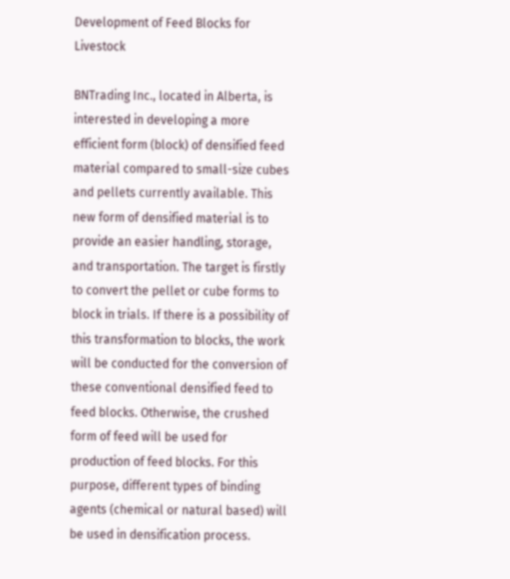Development of Feed Blocks for Livestock

BNTrading Inc., located in Alberta, is interested in developing a more efficient form (block) of densified feed material compared to small-size cubes and pellets currently available. This new form of densified material is to provide an easier handling, storage, and transportation. The target is firstly to convert the pellet or cube forms to block in trials. If there is a possibility of this transformation to blocks, the work will be conducted for the conversion of these conventional densified feed to feed blocks. Otherwise, the crushed form of feed will be used for production of feed blocks. For this purpose, different types of binding agents (chemical or natural based) will be used in densification process.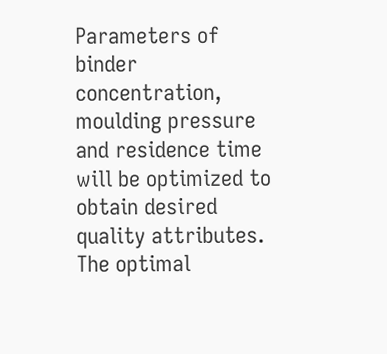Parameters of binder concentration, moulding pressure and residence time will be optimized to obtain desired quality attributes. The optimal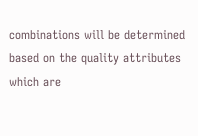combinations will be determined based on the quality attributes which are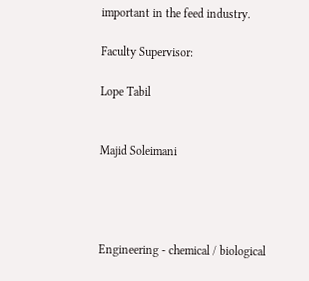important in the feed industry.

Faculty Supervisor:

Lope Tabil


Majid Soleimani




Engineering - chemical / biological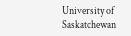University of Saskatchewan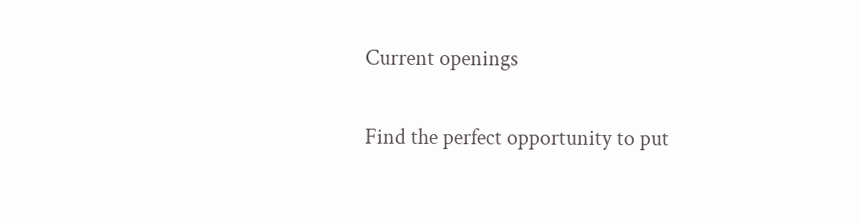Current openings

Find the perfect opportunity to put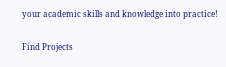your academic skills and knowledge into practice!

Find Projects